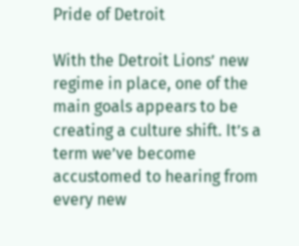Pride of Detroit

With the Detroit Lions’ new regime in place, one of the main goals appears to be creating a culture shift. It’s a term we’ve become accustomed to hearing from every new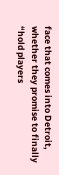face that comes into Detroit, whether they promise to finally “hold players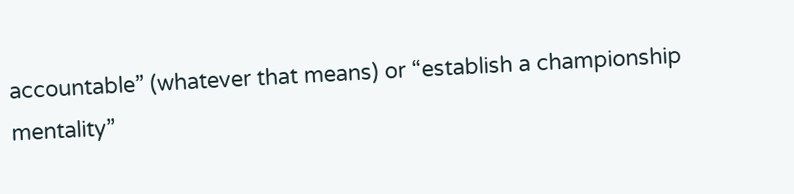accountable” (whatever that means) or “establish a championship mentality”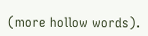(more hollow words).